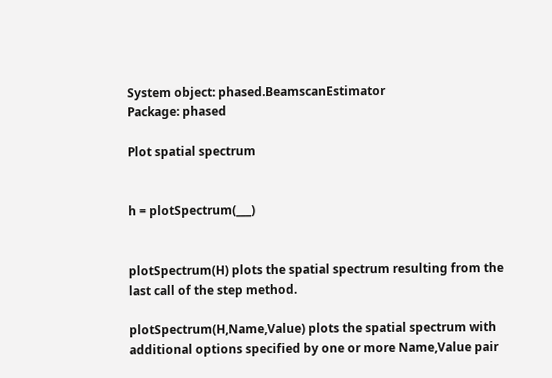System object: phased.BeamscanEstimator
Package: phased

Plot spatial spectrum


h = plotSpectrum(___)


plotSpectrum(H) plots the spatial spectrum resulting from the last call of the step method.

plotSpectrum(H,Name,Value) plots the spatial spectrum with additional options specified by one or more Name,Value pair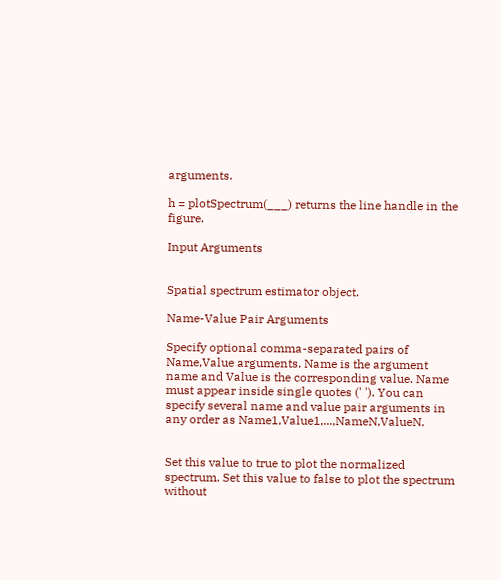arguments.

h = plotSpectrum(___) returns the line handle in the figure.

Input Arguments


Spatial spectrum estimator object.

Name-Value Pair Arguments

Specify optional comma-separated pairs of Name,Value arguments. Name is the argument name and Value is the corresponding value. Name must appear inside single quotes (' '). You can specify several name and value pair arguments in any order as Name1,Value1,...,NameN,ValueN.


Set this value to true to plot the normalized spectrum. Set this value to false to plot the spectrum without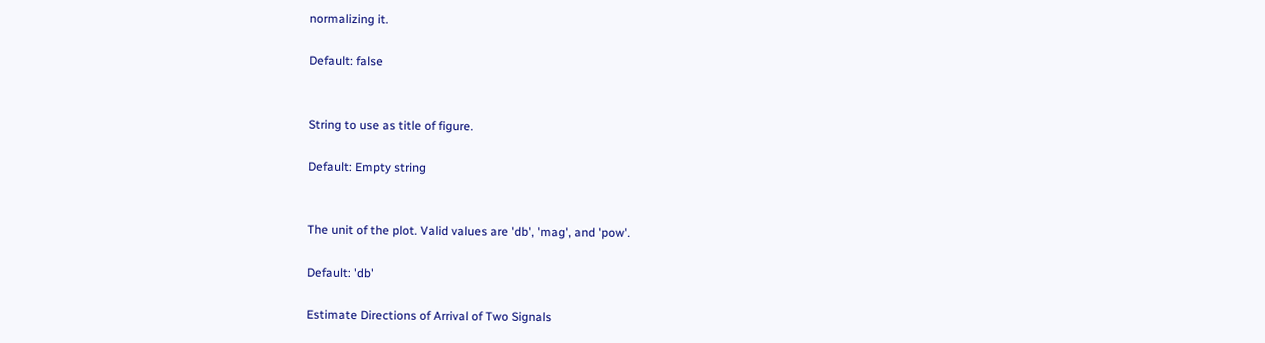normalizing it.

Default: false


String to use as title of figure.

Default: Empty string


The unit of the plot. Valid values are 'db', 'mag', and 'pow'.

Default: 'db'

Estimate Directions of Arrival of Two Signals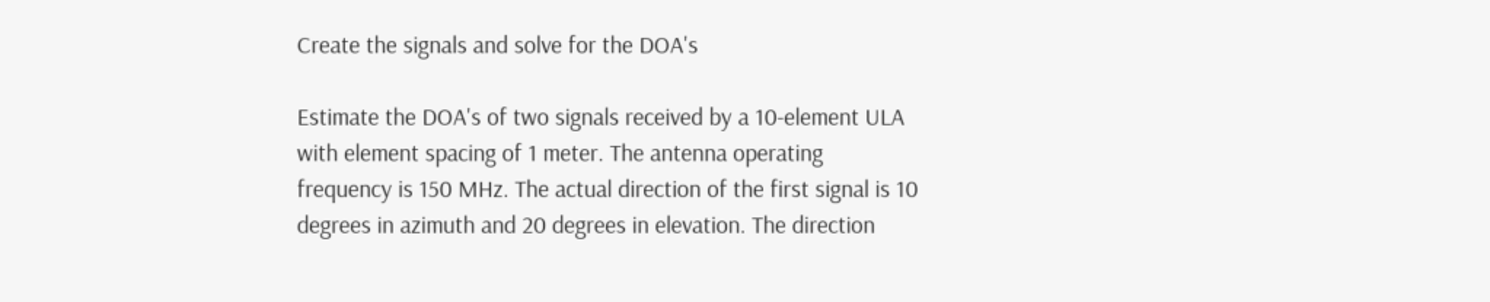Create the signals and solve for the DOA's

Estimate the DOA's of two signals received by a 10-element ULA with element spacing of 1 meter. The antenna operating frequency is 150 MHz. The actual direction of the first signal is 10 degrees in azimuth and 20 degrees in elevation. The direction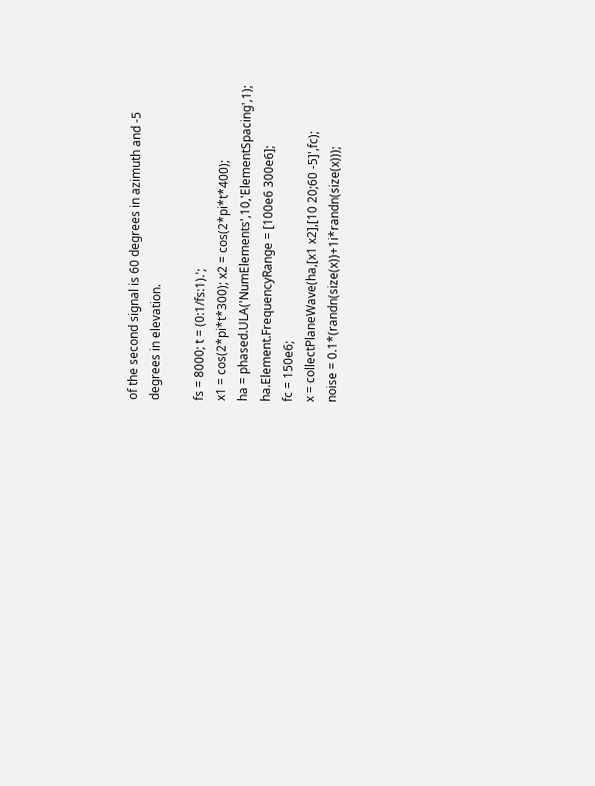of the second signal is 60 degrees in azimuth and -5 degrees in elevation.

fs = 8000; t = (0:1/fs:1).';
x1 = cos(2*pi*t*300); x2 = cos(2*pi*t*400);
ha = phased.ULA('NumElements',10,'ElementSpacing',1);
ha.Element.FrequencyRange = [100e6 300e6];
fc = 150e6;
x = collectPlaneWave(ha,[x1 x2],[10 20;60 -5]',fc);
noise = 0.1*(randn(size(x))+1i*randn(size(x)));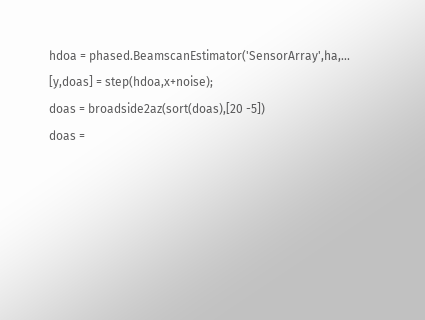hdoa = phased.BeamscanEstimator('SensorArray',ha,...
[y,doas] = step(hdoa,x+noise);
doas = broadside2az(sort(doas),[20 -5])
doas =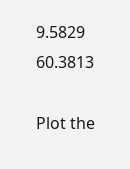9.5829   60.3813

Plot the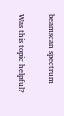beamscan spectrum


Was this topic helpful?